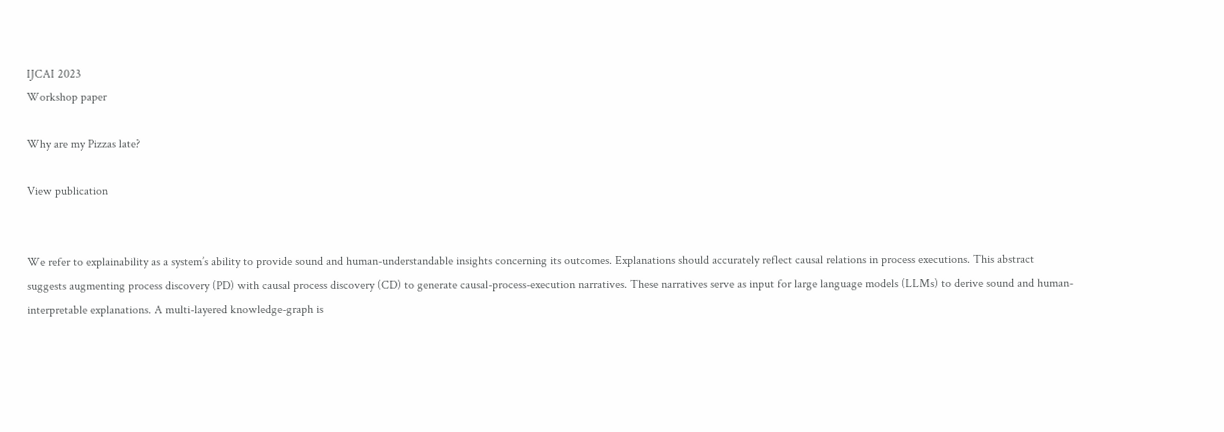IJCAI 2023
Workshop paper

Why are my Pizzas late?

View publication


We refer to explainability as a system’s ability to provide sound and human-understandable insights concerning its outcomes. Explanations should accurately reflect causal relations in process executions. This abstract suggests augmenting process discovery (PD) with causal process discovery (CD) to generate causal-process-execution narratives. These narratives serve as input for large language models (LLMs) to derive sound and human-interpretable explanations. A multi-layered knowledge-graph is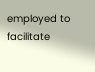employed to facilitate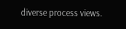diverse process views.